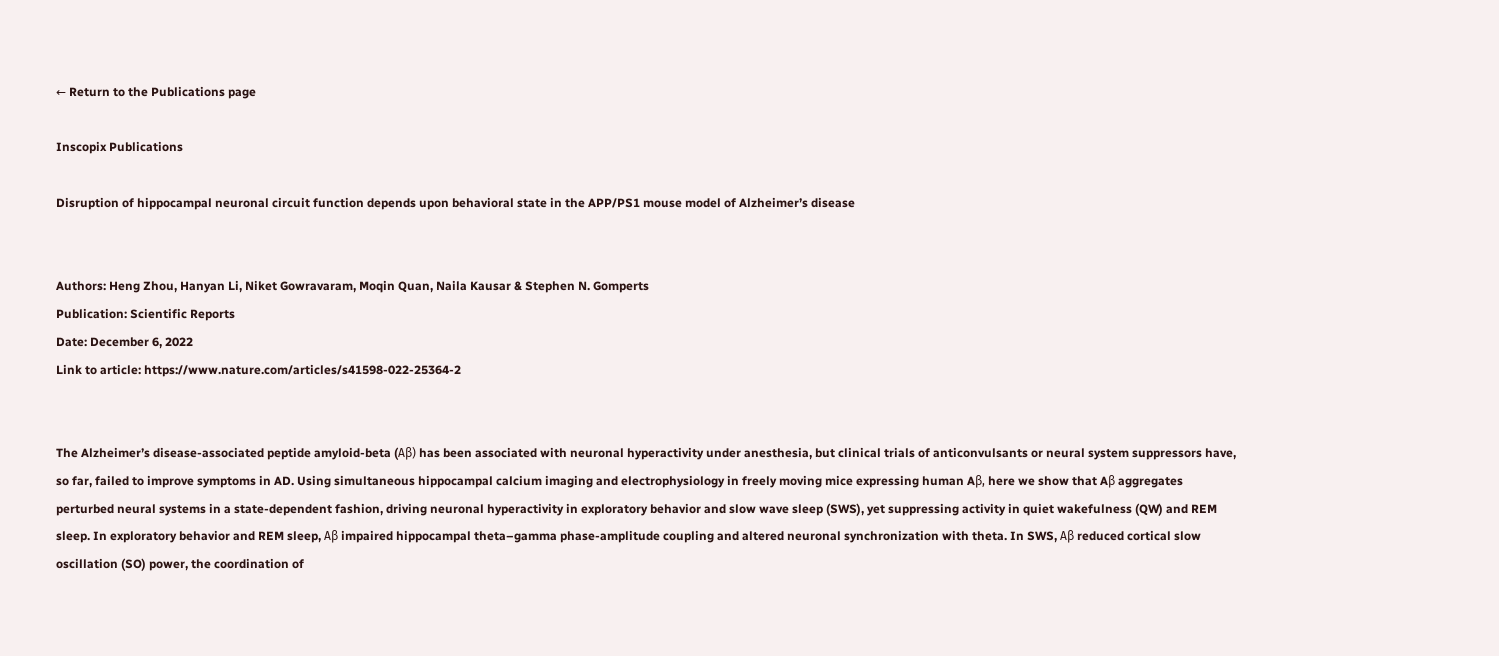← Return to the Publications page

Inscopix Publications

Disruption of hippocampal neuronal circuit function depends upon behavioral state in the APP/PS1 mouse model of Alzheimer’s disease


Authors: Heng Zhou, Hanyan Li, Niket Gowravaram, Moqin Quan, Naila Kausar & Stephen N. Gomperts
Publication: Scientific Reports
Date: December 6, 2022
Link to article: https://www.nature.com/articles/s41598-022-25364-2


The Alzheimer’s disease-associated peptide amyloid-beta (Aβ) has been associated with neuronal hyperactivity under anesthesia, but clinical trials of anticonvulsants or neural system suppressors have, so far, failed to improve symptoms in AD. Using simultaneous hippocampal calcium imaging and electrophysiology in freely moving mice expressing human Aβ, here we show that Aβ aggregates perturbed neural systems in a state-dependent fashion, driving neuronal hyperactivity in exploratory behavior and slow wave sleep (SWS), yet suppressing activity in quiet wakefulness (QW) and REM sleep. In exploratory behavior and REM sleep, Aβ impaired hippocampal theta–gamma phase-amplitude coupling and altered neuronal synchronization with theta. In SWS, Aβ reduced cortical slow oscillation (SO) power, the coordination of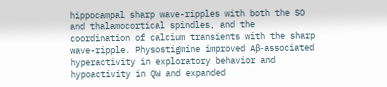hippocampal sharp wave-ripples with both the SO and thalamocortical spindles, and the coordination of calcium transients with the sharp wave-ripple. Physostigmine improved Aβ-associated hyperactivity in exploratory behavior and hypoactivity in QW and expanded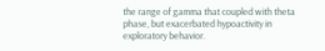the range of gamma that coupled with theta phase, but exacerbated hypoactivity in exploratory behavior.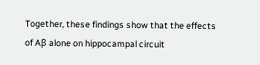Together, these findings show that the effects of Aβ alone on hippocampal circuit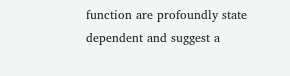function are profoundly state dependent and suggest a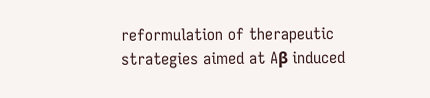reformulation of therapeutic strategies aimed at Aβ induced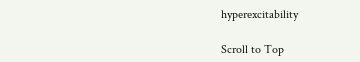hyperexcitability

Scroll to Top